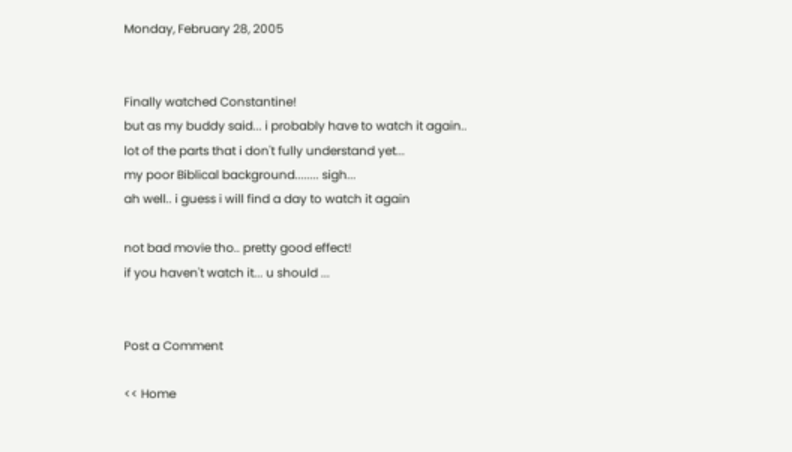Monday, February 28, 2005


Finally watched Constantine!
but as my buddy said... i probably have to watch it again..
lot of the parts that i don't fully understand yet...
my poor Biblical background........ sigh...
ah well.. i guess i will find a day to watch it again

not bad movie tho.. pretty good effect!
if you haven't watch it... u should ...


Post a Comment

<< Home